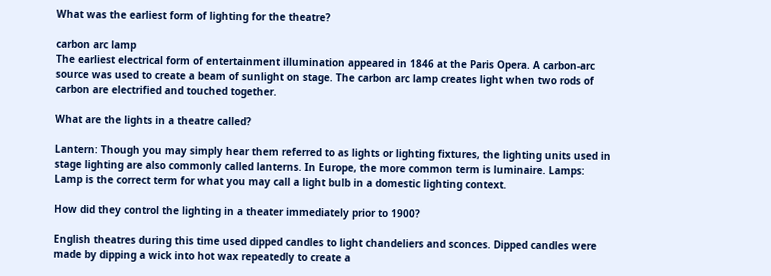What was the earliest form of lighting for the theatre?

carbon arc lamp
The earliest electrical form of entertainment illumination appeared in 1846 at the Paris Opera. A carbon-arc source was used to create a beam of sunlight on stage. The carbon arc lamp creates light when two rods of carbon are electrified and touched together.

What are the lights in a theatre called?

Lantern: Though you may simply hear them referred to as lights or lighting fixtures, the lighting units used in stage lighting are also commonly called lanterns. In Europe, the more common term is luminaire. Lamps: Lamp is the correct term for what you may call a light bulb in a domestic lighting context.

How did they control the lighting in a theater immediately prior to 1900?

English theatres during this time used dipped candles to light chandeliers and sconces. Dipped candles were made by dipping a wick into hot wax repeatedly to create a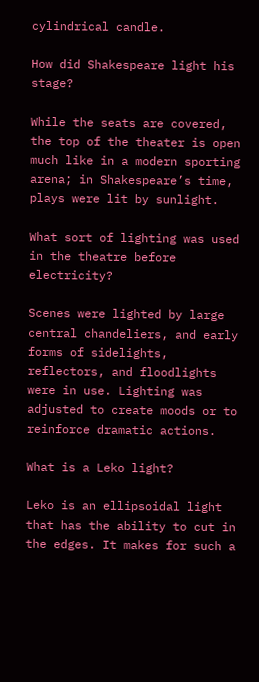cylindrical candle.

How did Shakespeare light his stage?

While the seats are covered, the top of the theater is open much like in a modern sporting arena; in Shakespeare’s time, plays were lit by sunlight.

What sort of lighting was used in the theatre before electricity?

Scenes were lighted by large central chandeliers, and early forms of sidelights, reflectors, and floodlights were in use. Lighting was adjusted to create moods or to reinforce dramatic actions.

What is a Leko light?

Leko is an ellipsoidal light that has the ability to cut in the edges. It makes for such a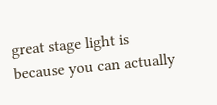great stage light is because you can actually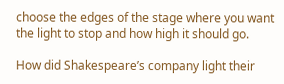choose the edges of the stage where you want the light to stop and how high it should go.

How did Shakespeare’s company light their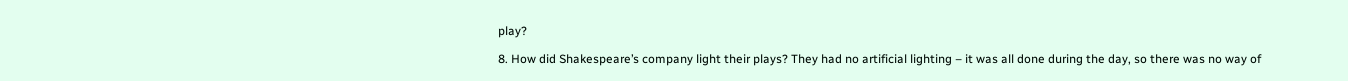play?

8. How did Shakespeare’s company light their plays? They had no artificial lighting – it was all done during the day, so there was no way of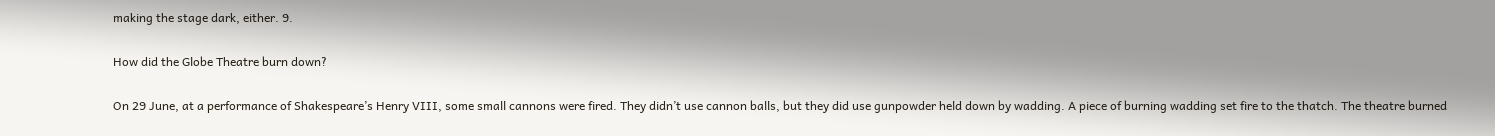making the stage dark, either. 9.

How did the Globe Theatre burn down?

On 29 June, at a performance of Shakespeare’s Henry VIII, some small cannons were fired. They didn’t use cannon balls, but they did use gunpowder held down by wadding. A piece of burning wadding set fire to the thatch. The theatre burned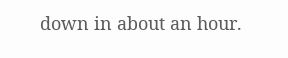down in about an hour.